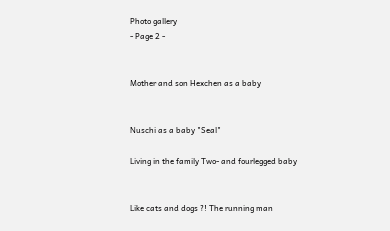Photo gallery
- Page 2 -


Mother and son Hexchen as a baby


Nuschi as a baby "Seal"

Living in the family Two- and fourlegged baby


Like cats and dogs ?! The running man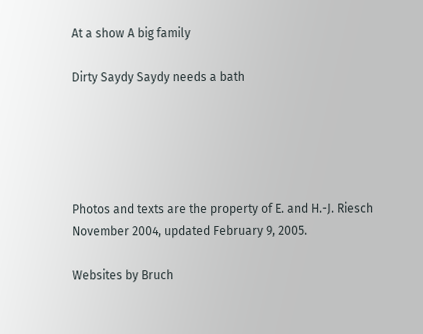At a show A big family

Dirty Saydy Saydy needs a bath





Photos and texts are the property of E. and H.-J. Riesch
November 2004, updated February 9, 2005.

Websites by Bruch